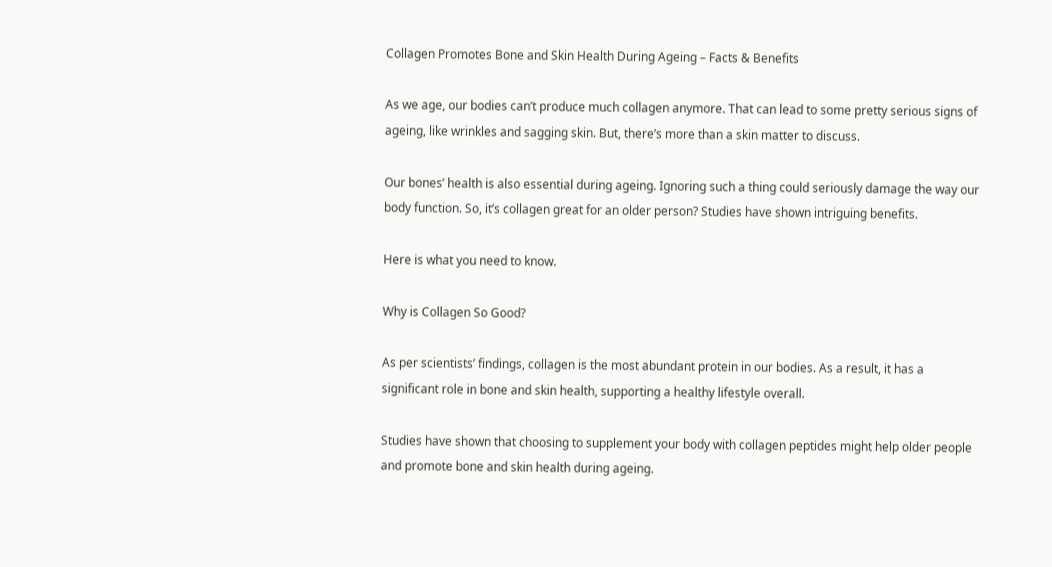Collagen Promotes Bone and Skin Health During Ageing – Facts & Benefits

As we age, our bodies can’t produce much collagen anymore. That can lead to some pretty serious signs of ageing, like wrinkles and sagging skin. But, there’s more than a skin matter to discuss.

Our bones’ health is also essential during ageing. Ignoring such a thing could seriously damage the way our body function. So, it’s collagen great for an older person? Studies have shown intriguing benefits.

Here is what you need to know.

Why is Collagen So Good?

As per scientists’ findings, collagen is the most abundant protein in our bodies. As a result, it has a significant role in bone and skin health, supporting a healthy lifestyle overall.

Studies have shown that choosing to supplement your body with collagen peptides might help older people and promote bone and skin health during ageing.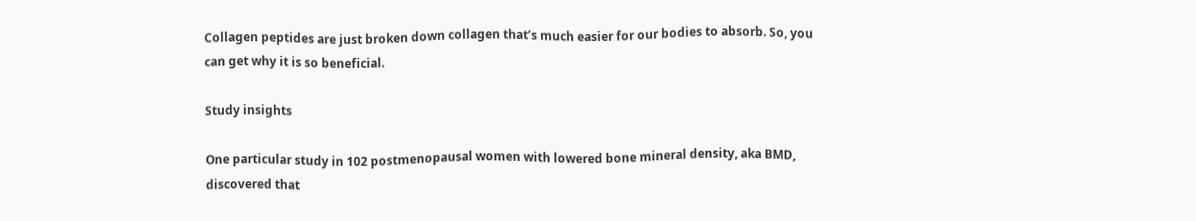Collagen peptides are just broken down collagen that’s much easier for our bodies to absorb. So, you can get why it is so beneficial.

Study insights

One particular study in 102 postmenopausal women with lowered bone mineral density, aka BMD, discovered that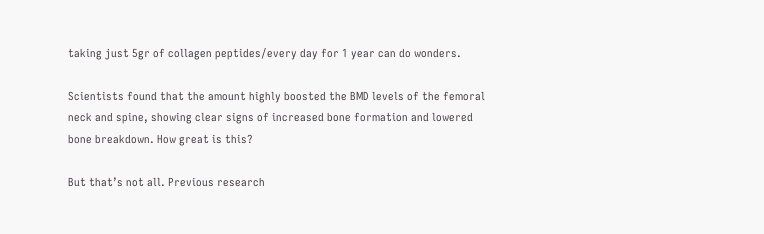taking just 5gr of collagen peptides/every day for 1 year can do wonders.

Scientists found that the amount highly boosted the BMD levels of the femoral neck and spine, showing clear signs of increased bone formation and lowered bone breakdown. How great is this?

But that’s not all. Previous research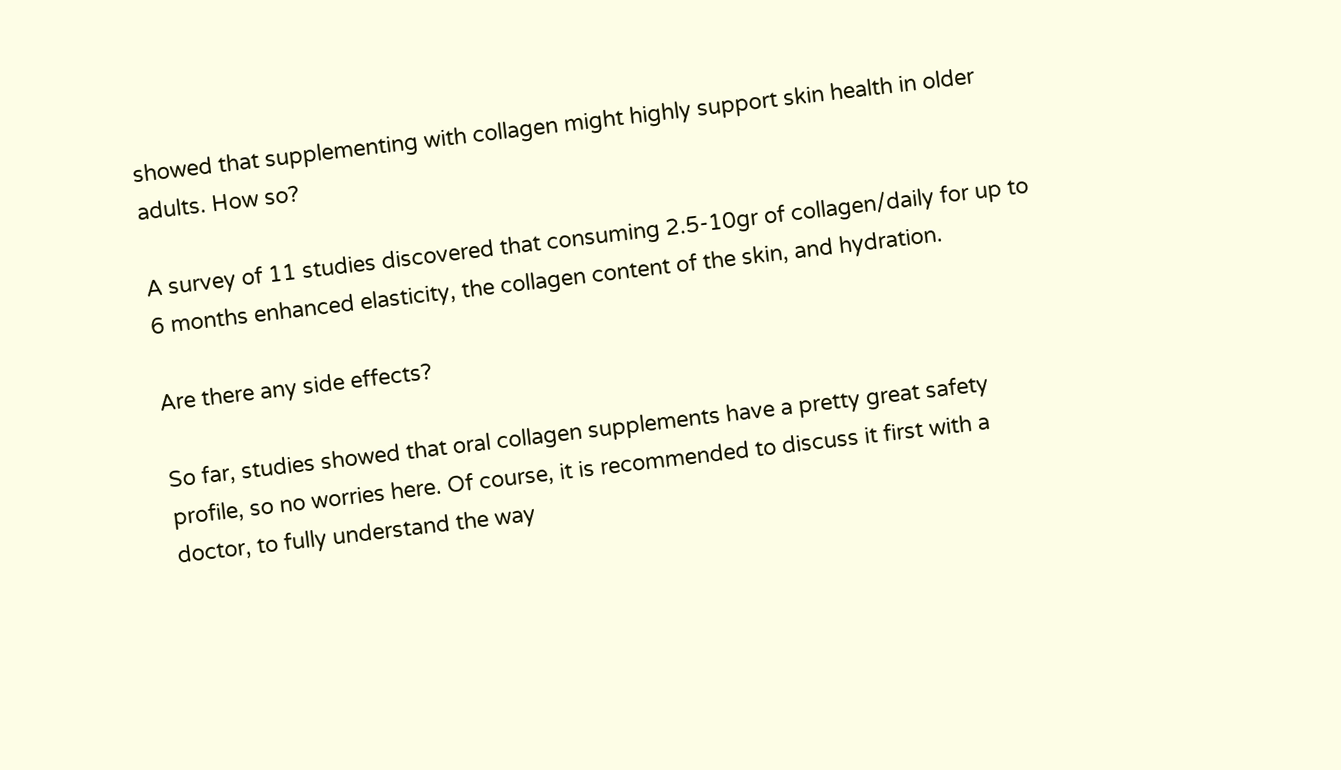showed that supplementing with collagen might highly support skin health in older adults. How so?

A survey of 11 studies discovered that consuming 2.5-10gr of collagen/daily for up to 6 months enhanced elasticity, the collagen content of the skin, and hydration.

Are there any side effects?

So far, studies showed that oral collagen supplements have a pretty great safety profile, so no worries here. Of course, it is recommended to discuss it first with a doctor, to fully understand the way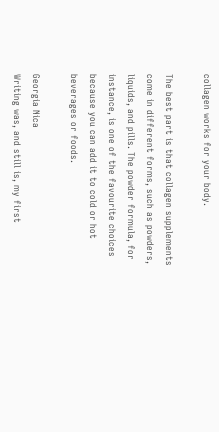collagen works for your body.

The best part is that collagen supplements come in different forms, such as powders, liquids, and pills. The powder formula, for instance, is one of the favourite choices because you can add it to cold or hot beverages or foods.

Georgia Nica
Writing was, and still is, my first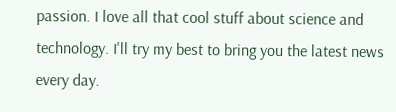passion. I love all that cool stuff about science and technology. I'll try my best to bring you the latest news every day.